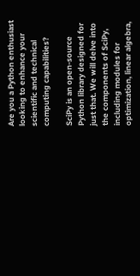Are you a Python enthusiast looking to enhance your scientific and technical computing capabilities?

SciPy is an open-source Python library designed for just that. We will delve into the components of SciPy, including modules for optimization, linear algebra,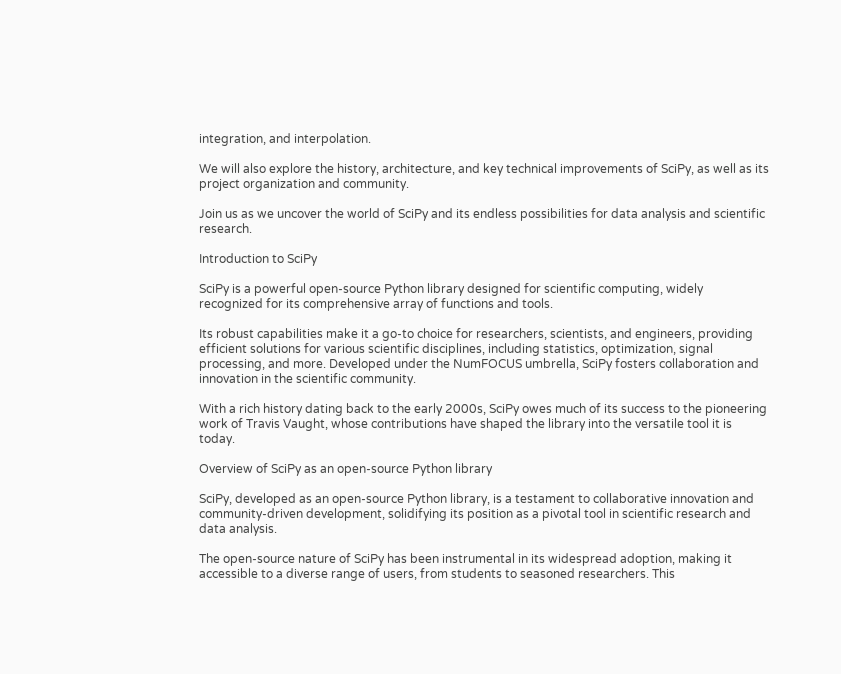integration, and interpolation.

We will also explore the history, architecture, and key technical improvements of SciPy, as well as its project organization and community.

Join us as we uncover the world of SciPy and its endless possibilities for data analysis and scientific research.

Introduction to SciPy

SciPy is a powerful open-source Python library designed for scientific computing, widely recognized for its comprehensive array of functions and tools.

Its robust capabilities make it a go-to choice for researchers, scientists, and engineers, providing efficient solutions for various scientific disciplines, including statistics, optimization, signal processing, and more. Developed under the NumFOCUS umbrella, SciPy fosters collaboration and innovation in the scientific community.

With a rich history dating back to the early 2000s, SciPy owes much of its success to the pioneering work of Travis Vaught, whose contributions have shaped the library into the versatile tool it is today.

Overview of SciPy as an open-source Python library

SciPy, developed as an open-source Python library, is a testament to collaborative innovation and community-driven development, solidifying its position as a pivotal tool in scientific research and data analysis.

The open-source nature of SciPy has been instrumental in its widespread adoption, making it accessible to a diverse range of users, from students to seasoned researchers. This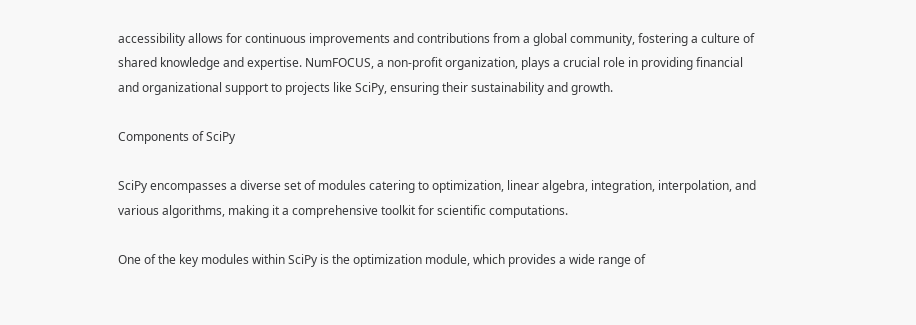accessibility allows for continuous improvements and contributions from a global community, fostering a culture of shared knowledge and expertise. NumFOCUS, a non-profit organization, plays a crucial role in providing financial and organizational support to projects like SciPy, ensuring their sustainability and growth.

Components of SciPy

SciPy encompasses a diverse set of modules catering to optimization, linear algebra, integration, interpolation, and various algorithms, making it a comprehensive toolkit for scientific computations.

One of the key modules within SciPy is the optimization module, which provides a wide range of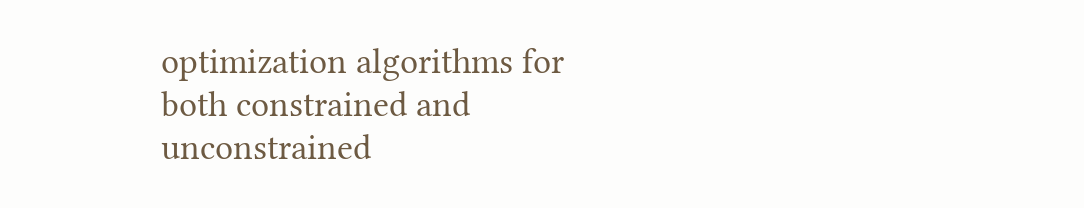optimization algorithms for both constrained and unconstrained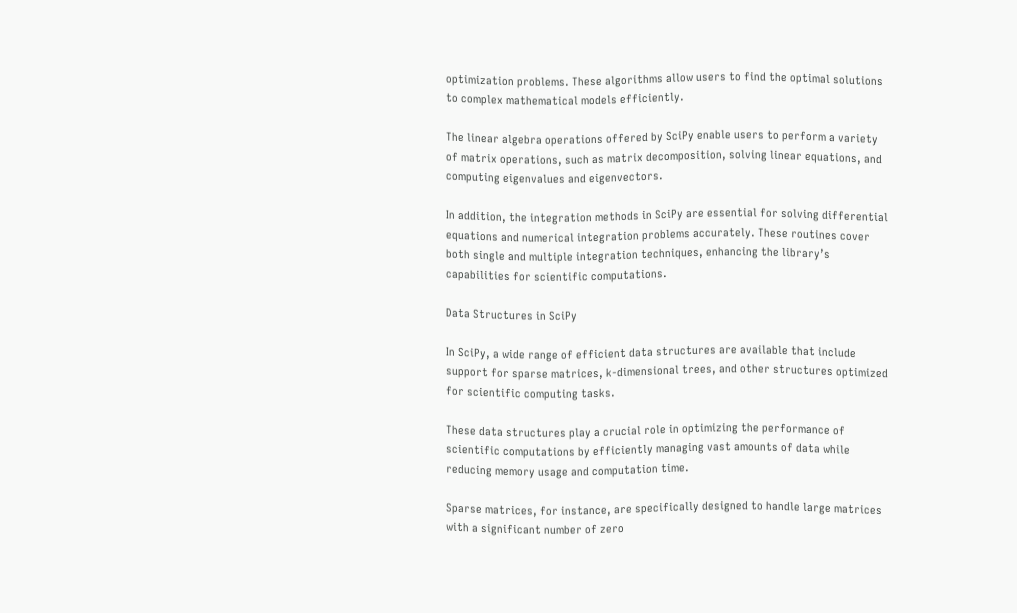optimization problems. These algorithms allow users to find the optimal solutions to complex mathematical models efficiently.

The linear algebra operations offered by SciPy enable users to perform a variety of matrix operations, such as matrix decomposition, solving linear equations, and computing eigenvalues and eigenvectors.

In addition, the integration methods in SciPy are essential for solving differential equations and numerical integration problems accurately. These routines cover both single and multiple integration techniques, enhancing the library’s capabilities for scientific computations.

Data Structures in SciPy

In SciPy, a wide range of efficient data structures are available that include support for sparse matrices, k-dimensional trees, and other structures optimized for scientific computing tasks.

These data structures play a crucial role in optimizing the performance of scientific computations by efficiently managing vast amounts of data while reducing memory usage and computation time.

Sparse matrices, for instance, are specifically designed to handle large matrices with a significant number of zero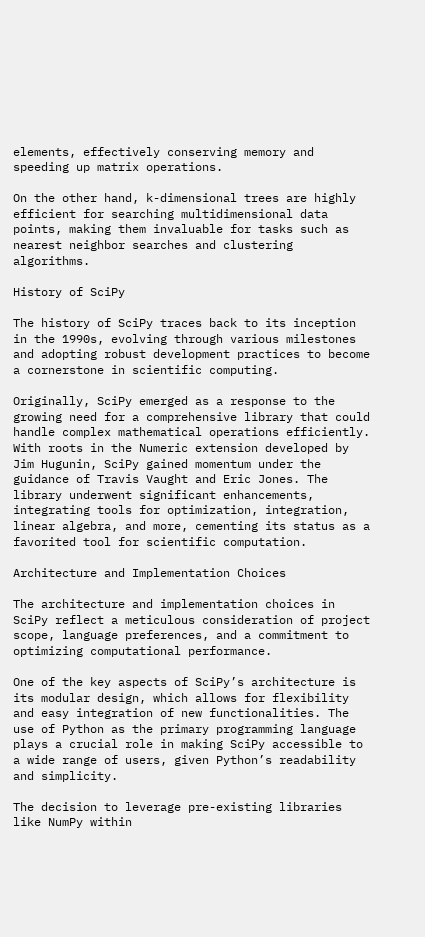elements, effectively conserving memory and speeding up matrix operations.

On the other hand, k-dimensional trees are highly efficient for searching multidimensional data points, making them invaluable for tasks such as nearest neighbor searches and clustering algorithms.

History of SciPy

The history of SciPy traces back to its inception in the 1990s, evolving through various milestones and adopting robust development practices to become a cornerstone in scientific computing.

Originally, SciPy emerged as a response to the growing need for a comprehensive library that could handle complex mathematical operations efficiently. With roots in the Numeric extension developed by Jim Hugunin, SciPy gained momentum under the guidance of Travis Vaught and Eric Jones. The library underwent significant enhancements, integrating tools for optimization, integration, linear algebra, and more, cementing its status as a favorited tool for scientific computation.

Architecture and Implementation Choices

The architecture and implementation choices in SciPy reflect a meticulous consideration of project scope, language preferences, and a commitment to optimizing computational performance.

One of the key aspects of SciPy’s architecture is its modular design, which allows for flexibility and easy integration of new functionalities. The use of Python as the primary programming language plays a crucial role in making SciPy accessible to a wide range of users, given Python’s readability and simplicity.

The decision to leverage pre-existing libraries like NumPy within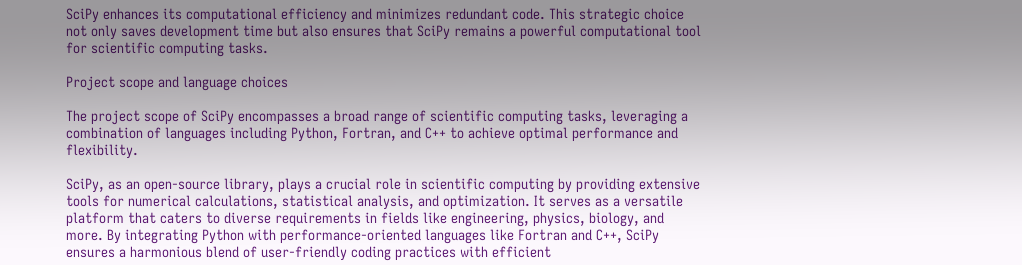SciPy enhances its computational efficiency and minimizes redundant code. This strategic choice not only saves development time but also ensures that SciPy remains a powerful computational tool for scientific computing tasks.

Project scope and language choices

The project scope of SciPy encompasses a broad range of scientific computing tasks, leveraging a combination of languages including Python, Fortran, and C++ to achieve optimal performance and flexibility.

SciPy, as an open-source library, plays a crucial role in scientific computing by providing extensive tools for numerical calculations, statistical analysis, and optimization. It serves as a versatile platform that caters to diverse requirements in fields like engineering, physics, biology, and more. By integrating Python with performance-oriented languages like Fortran and C++, SciPy ensures a harmonious blend of user-friendly coding practices with efficient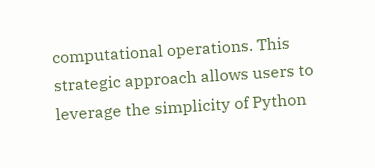computational operations. This strategic approach allows users to leverage the simplicity of Python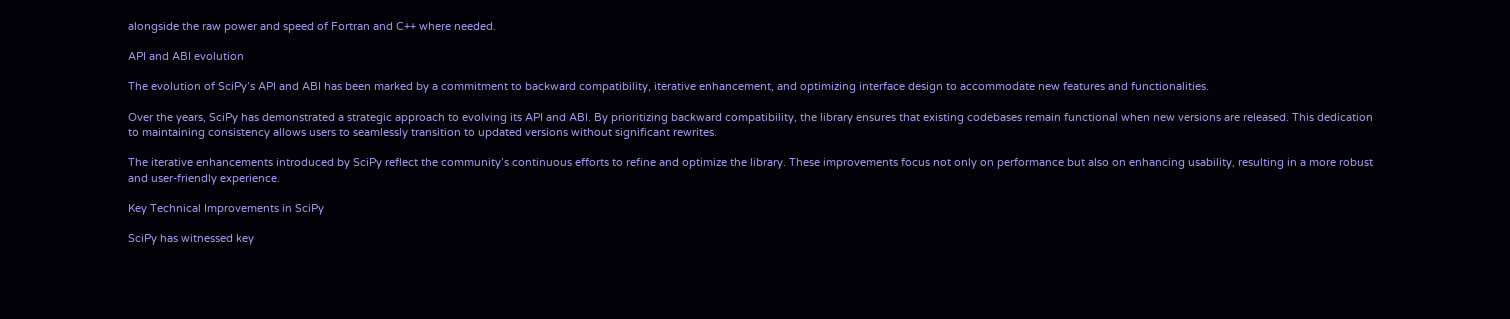alongside the raw power and speed of Fortran and C++ where needed.

API and ABI evolution

The evolution of SciPy’s API and ABI has been marked by a commitment to backward compatibility, iterative enhancement, and optimizing interface design to accommodate new features and functionalities.

Over the years, SciPy has demonstrated a strategic approach to evolving its API and ABI. By prioritizing backward compatibility, the library ensures that existing codebases remain functional when new versions are released. This dedication to maintaining consistency allows users to seamlessly transition to updated versions without significant rewrites.

The iterative enhancements introduced by SciPy reflect the community’s continuous efforts to refine and optimize the library. These improvements focus not only on performance but also on enhancing usability, resulting in a more robust and user-friendly experience.

Key Technical Improvements in SciPy

SciPy has witnessed key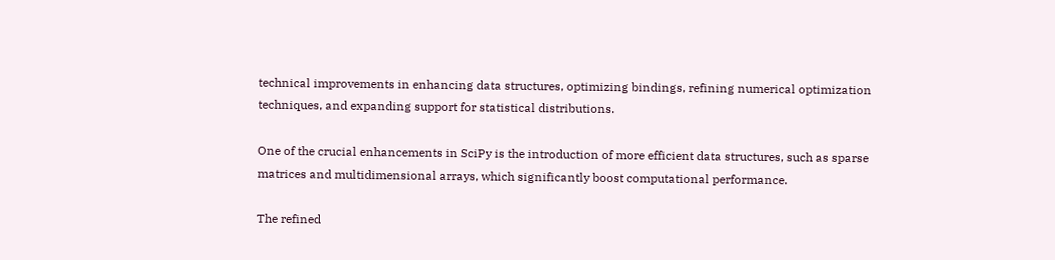technical improvements in enhancing data structures, optimizing bindings, refining numerical optimization techniques, and expanding support for statistical distributions.

One of the crucial enhancements in SciPy is the introduction of more efficient data structures, such as sparse matrices and multidimensional arrays, which significantly boost computational performance.

The refined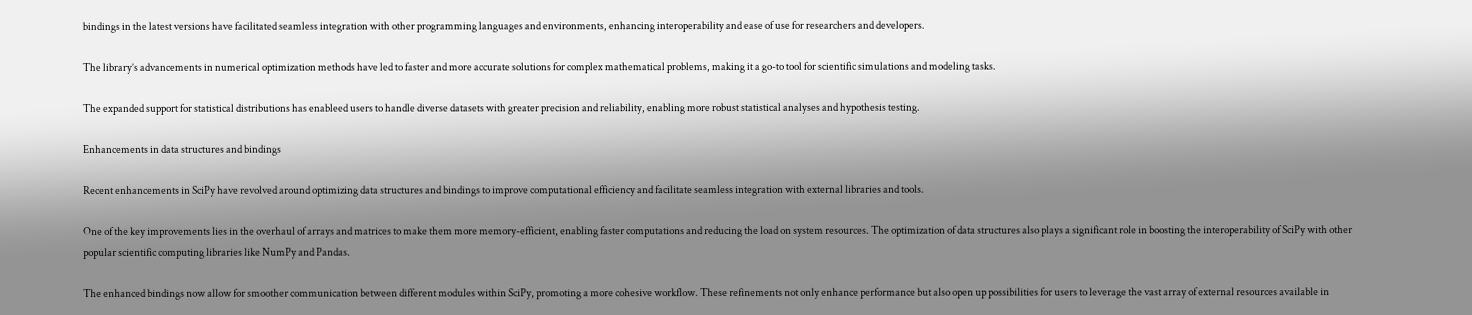bindings in the latest versions have facilitated seamless integration with other programming languages and environments, enhancing interoperability and ease of use for researchers and developers.

The library’s advancements in numerical optimization methods have led to faster and more accurate solutions for complex mathematical problems, making it a go-to tool for scientific simulations and modeling tasks.

The expanded support for statistical distributions has enableed users to handle diverse datasets with greater precision and reliability, enabling more robust statistical analyses and hypothesis testing.

Enhancements in data structures and bindings

Recent enhancements in SciPy have revolved around optimizing data structures and bindings to improve computational efficiency and facilitate seamless integration with external libraries and tools.

One of the key improvements lies in the overhaul of arrays and matrices to make them more memory-efficient, enabling faster computations and reducing the load on system resources. The optimization of data structures also plays a significant role in boosting the interoperability of SciPy with other popular scientific computing libraries like NumPy and Pandas.

The enhanced bindings now allow for smoother communication between different modules within SciPy, promoting a more cohesive workflow. These refinements not only enhance performance but also open up possibilities for users to leverage the vast array of external resources available in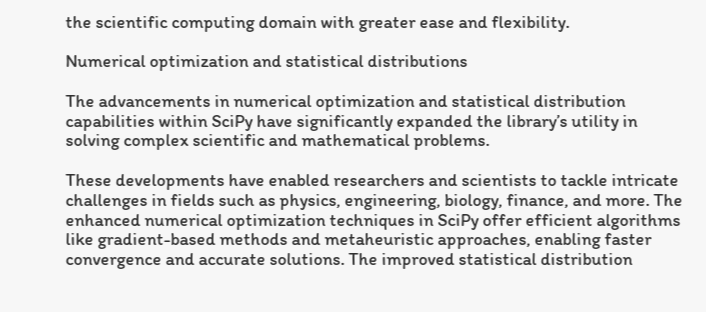the scientific computing domain with greater ease and flexibility.

Numerical optimization and statistical distributions

The advancements in numerical optimization and statistical distribution capabilities within SciPy have significantly expanded the library’s utility in solving complex scientific and mathematical problems.

These developments have enabled researchers and scientists to tackle intricate challenges in fields such as physics, engineering, biology, finance, and more. The enhanced numerical optimization techniques in SciPy offer efficient algorithms like gradient-based methods and metaheuristic approaches, enabling faster convergence and accurate solutions. The improved statistical distribution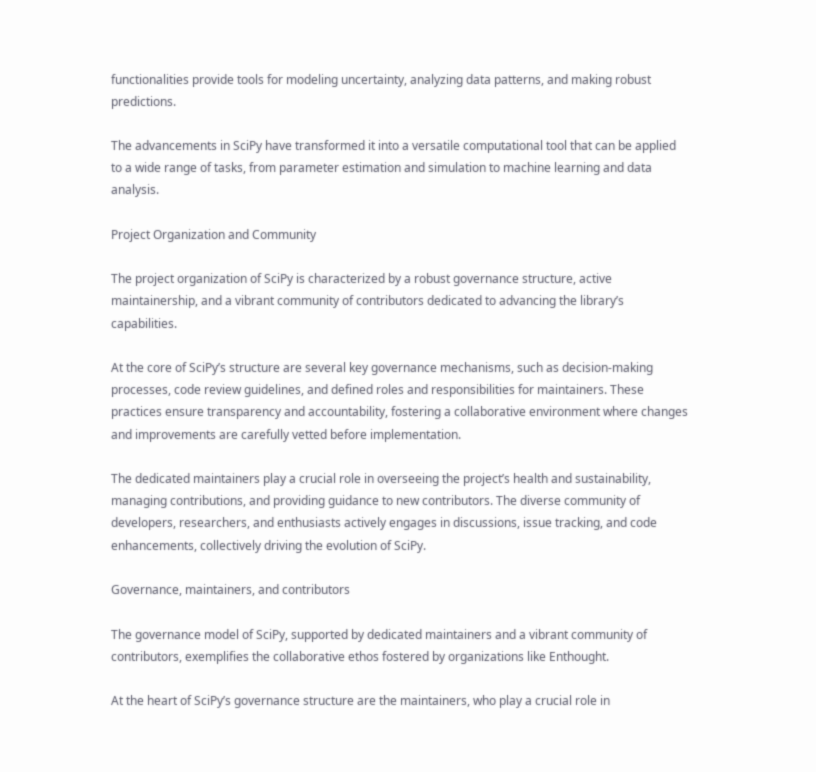functionalities provide tools for modeling uncertainty, analyzing data patterns, and making robust predictions.

The advancements in SciPy have transformed it into a versatile computational tool that can be applied to a wide range of tasks, from parameter estimation and simulation to machine learning and data analysis.

Project Organization and Community

The project organization of SciPy is characterized by a robust governance structure, active maintainership, and a vibrant community of contributors dedicated to advancing the library’s capabilities.

At the core of SciPy’s structure are several key governance mechanisms, such as decision-making processes, code review guidelines, and defined roles and responsibilities for maintainers. These practices ensure transparency and accountability, fostering a collaborative environment where changes and improvements are carefully vetted before implementation.

The dedicated maintainers play a crucial role in overseeing the project’s health and sustainability, managing contributions, and providing guidance to new contributors. The diverse community of developers, researchers, and enthusiasts actively engages in discussions, issue tracking, and code enhancements, collectively driving the evolution of SciPy.

Governance, maintainers, and contributors

The governance model of SciPy, supported by dedicated maintainers and a vibrant community of contributors, exemplifies the collaborative ethos fostered by organizations like Enthought.

At the heart of SciPy’s governance structure are the maintainers, who play a crucial role in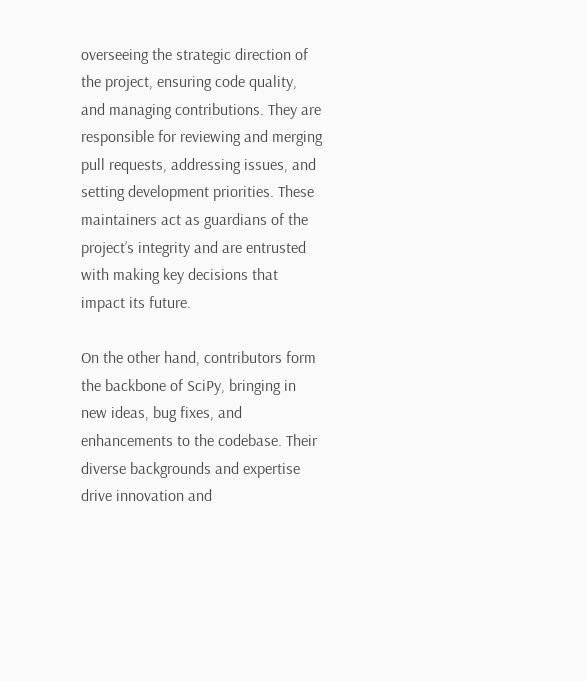overseeing the strategic direction of the project, ensuring code quality, and managing contributions. They are responsible for reviewing and merging pull requests, addressing issues, and setting development priorities. These maintainers act as guardians of the project’s integrity and are entrusted with making key decisions that impact its future.

On the other hand, contributors form the backbone of SciPy, bringing in new ideas, bug fixes, and enhancements to the codebase. Their diverse backgrounds and expertise drive innovation and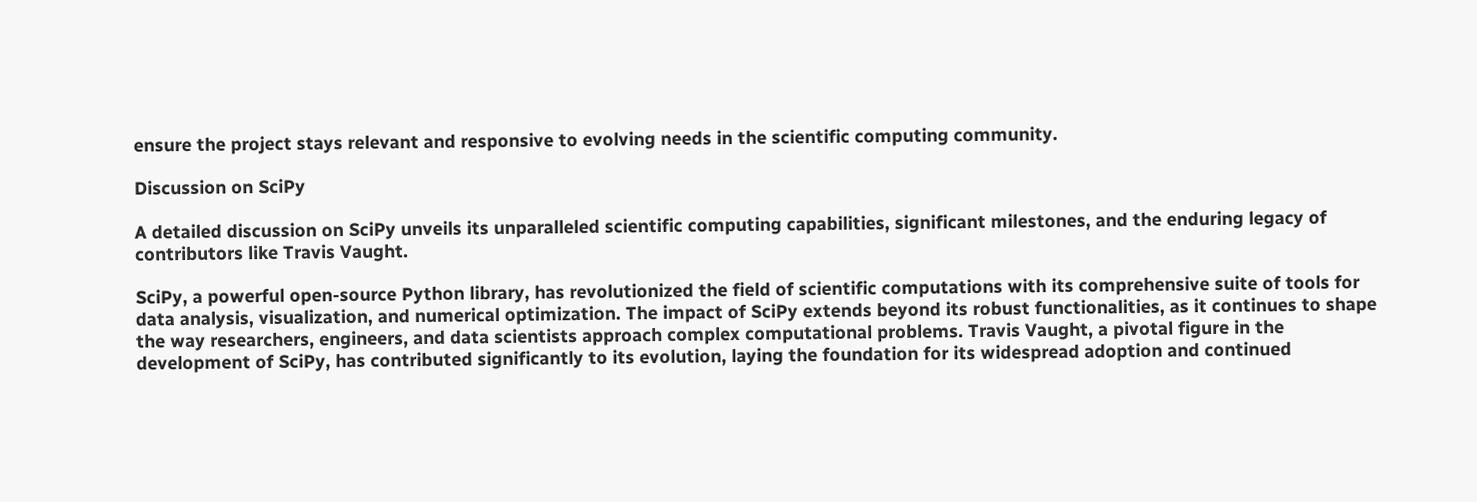ensure the project stays relevant and responsive to evolving needs in the scientific computing community.

Discussion on SciPy

A detailed discussion on SciPy unveils its unparalleled scientific computing capabilities, significant milestones, and the enduring legacy of contributors like Travis Vaught.

SciPy, a powerful open-source Python library, has revolutionized the field of scientific computations with its comprehensive suite of tools for data analysis, visualization, and numerical optimization. The impact of SciPy extends beyond its robust functionalities, as it continues to shape the way researchers, engineers, and data scientists approach complex computational problems. Travis Vaught, a pivotal figure in the development of SciPy, has contributed significantly to its evolution, laying the foundation for its widespread adoption and continued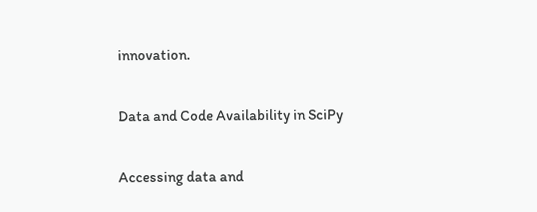innovation.

Data and Code Availability in SciPy

Accessing data and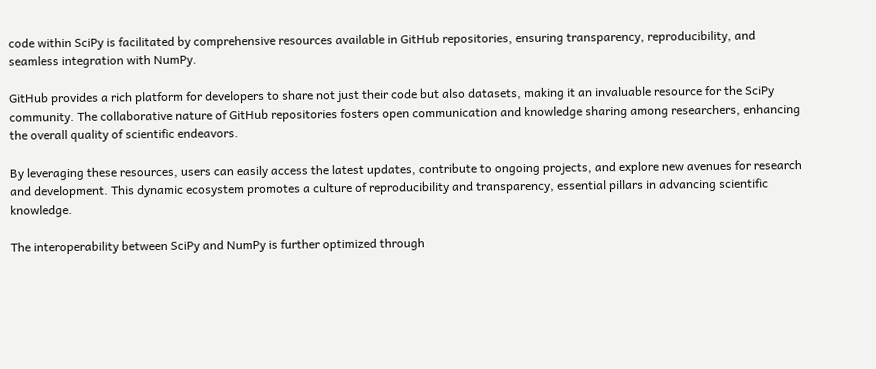code within SciPy is facilitated by comprehensive resources available in GitHub repositories, ensuring transparency, reproducibility, and seamless integration with NumPy.

GitHub provides a rich platform for developers to share not just their code but also datasets, making it an invaluable resource for the SciPy community. The collaborative nature of GitHub repositories fosters open communication and knowledge sharing among researchers, enhancing the overall quality of scientific endeavors.

By leveraging these resources, users can easily access the latest updates, contribute to ongoing projects, and explore new avenues for research and development. This dynamic ecosystem promotes a culture of reproducibility and transparency, essential pillars in advancing scientific knowledge.

The interoperability between SciPy and NumPy is further optimized through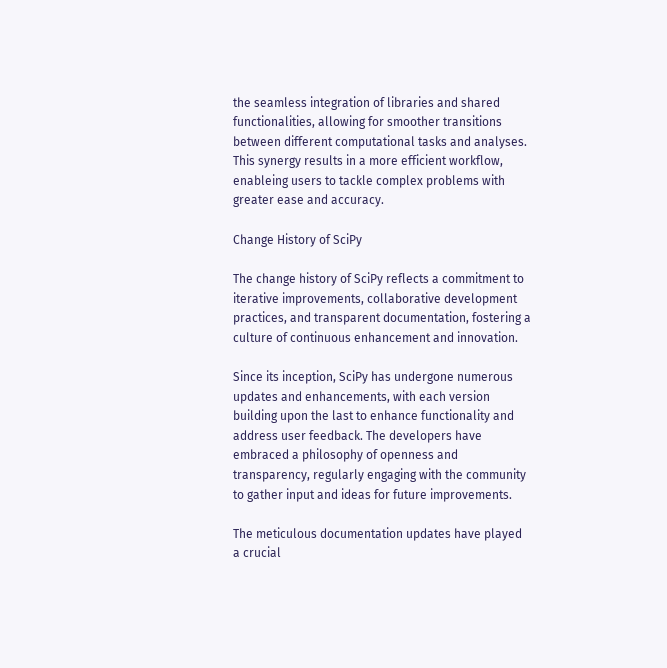the seamless integration of libraries and shared functionalities, allowing for smoother transitions between different computational tasks and analyses. This synergy results in a more efficient workflow, enableing users to tackle complex problems with greater ease and accuracy.

Change History of SciPy

The change history of SciPy reflects a commitment to iterative improvements, collaborative development practices, and transparent documentation, fostering a culture of continuous enhancement and innovation.

Since its inception, SciPy has undergone numerous updates and enhancements, with each version building upon the last to enhance functionality and address user feedback. The developers have embraced a philosophy of openness and transparency, regularly engaging with the community to gather input and ideas for future improvements.

The meticulous documentation updates have played a crucial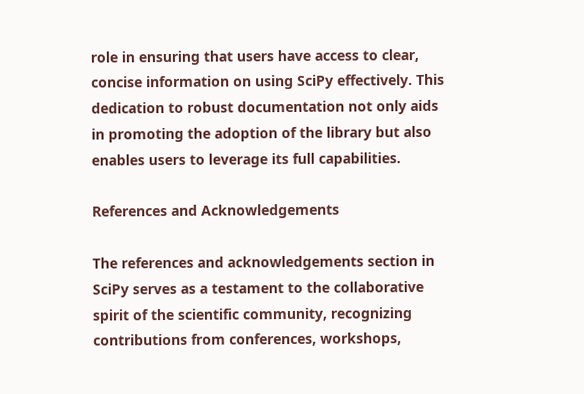role in ensuring that users have access to clear, concise information on using SciPy effectively. This dedication to robust documentation not only aids in promoting the adoption of the library but also enables users to leverage its full capabilities.

References and Acknowledgements

The references and acknowledgements section in SciPy serves as a testament to the collaborative spirit of the scientific community, recognizing contributions from conferences, workshops,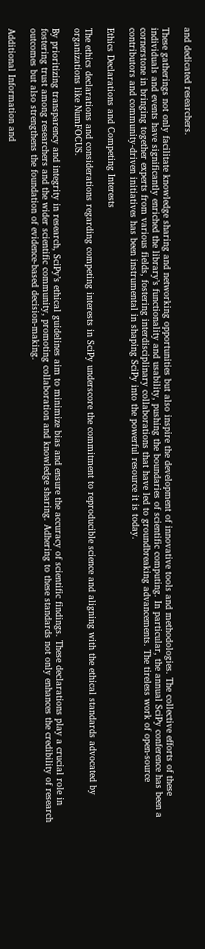and dedicated researchers.

These gatherings not only facilitate knowledge sharing and networking opportunities but also inspire the development of innovative tools and methodologies. The collective efforts of these individuals and events have significantly enriched the library’s functionality and usability, pushing the boundaries of scientific computing. In particular, the annual SciPy conference has been a cornerstone in bringing together experts from various fields, fostering interdisciplinary collaborations that have led to groundbreaking advancements. The tireless work of open-source contributors and community-driven initiatives has been instrumental in shaping SciPy into the powerful resource it is today.

Ethics Declarations and Competing Interests

The ethics declarations and considerations regarding competing interests in SciPy underscore the commitment to reproducible science and aligning with the ethical standards advocated by organizations like NumFOCUS.

By prioritizing transparency and integrity in research, SciPy’s ethical guidelines aim to minimize bias and ensure the accuracy of scientific findings. These declarations play a crucial role in fostering trust among researchers and the wider scientific community, promoting collaboration and knowledge sharing. Adhering to these standards not only enhances the credibility of research outcomes but also strengthens the foundation of evidence-based decision-making.

Additional Information and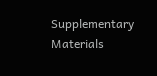Supplementary Materials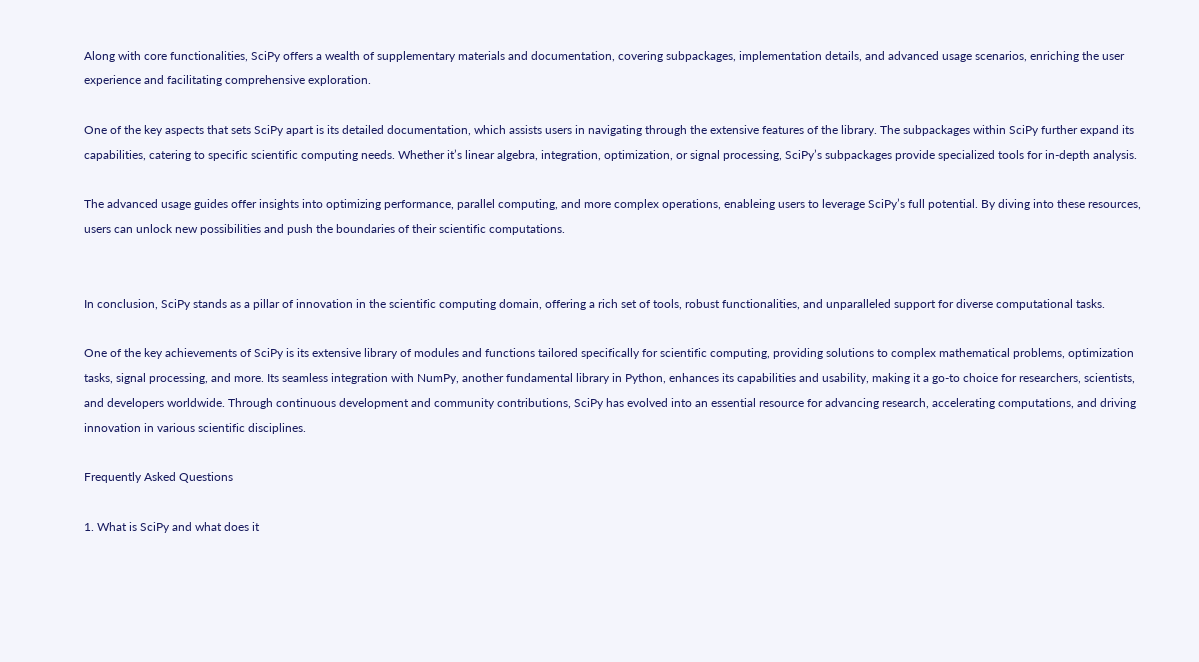Along with core functionalities, SciPy offers a wealth of supplementary materials and documentation, covering subpackages, implementation details, and advanced usage scenarios, enriching the user experience and facilitating comprehensive exploration.

One of the key aspects that sets SciPy apart is its detailed documentation, which assists users in navigating through the extensive features of the library. The subpackages within SciPy further expand its capabilities, catering to specific scientific computing needs. Whether it’s linear algebra, integration, optimization, or signal processing, SciPy’s subpackages provide specialized tools for in-depth analysis.

The advanced usage guides offer insights into optimizing performance, parallel computing, and more complex operations, enableing users to leverage SciPy’s full potential. By diving into these resources, users can unlock new possibilities and push the boundaries of their scientific computations.


In conclusion, SciPy stands as a pillar of innovation in the scientific computing domain, offering a rich set of tools, robust functionalities, and unparalleled support for diverse computational tasks.

One of the key achievements of SciPy is its extensive library of modules and functions tailored specifically for scientific computing, providing solutions to complex mathematical problems, optimization tasks, signal processing, and more. Its seamless integration with NumPy, another fundamental library in Python, enhances its capabilities and usability, making it a go-to choice for researchers, scientists, and developers worldwide. Through continuous development and community contributions, SciPy has evolved into an essential resource for advancing research, accelerating computations, and driving innovation in various scientific disciplines.

Frequently Asked Questions

1. What is SciPy and what does it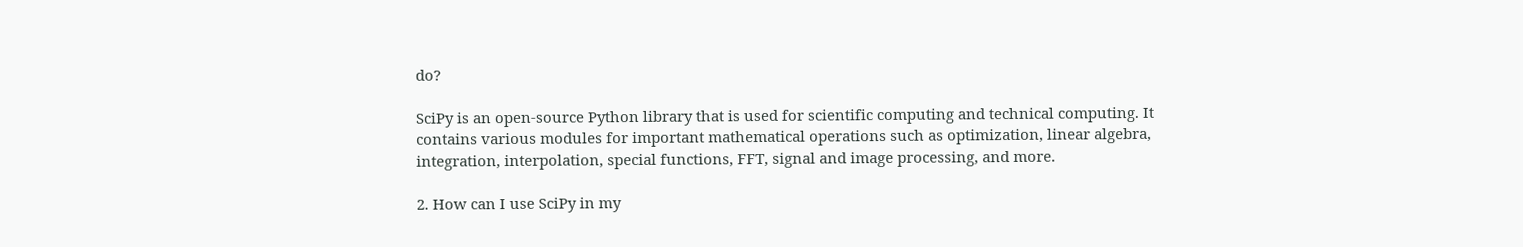do?

SciPy is an open-source Python library that is used for scientific computing and technical computing. It contains various modules for important mathematical operations such as optimization, linear algebra, integration, interpolation, special functions, FFT, signal and image processing, and more.

2. How can I use SciPy in my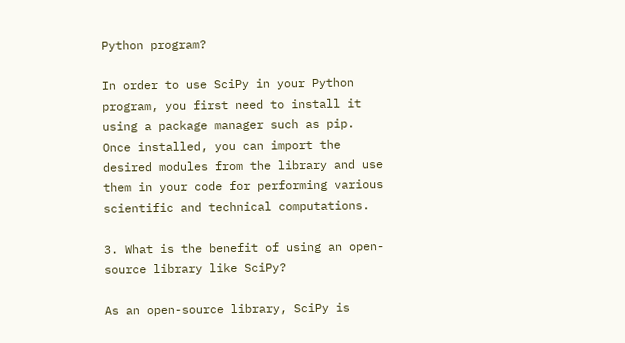Python program?

In order to use SciPy in your Python program, you first need to install it using a package manager such as pip. Once installed, you can import the desired modules from the library and use them in your code for performing various scientific and technical computations.

3. What is the benefit of using an open-source library like SciPy?

As an open-source library, SciPy is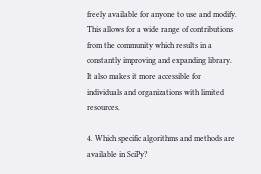freely available for anyone to use and modify. This allows for a wide range of contributions from the community which results in a constantly improving and expanding library. It also makes it more accessible for individuals and organizations with limited resources.

4. Which specific algorithms and methods are available in SciPy?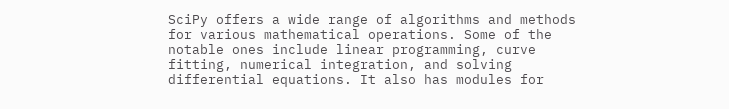SciPy offers a wide range of algorithms and methods for various mathematical operations. Some of the notable ones include linear programming, curve fitting, numerical integration, and solving differential equations. It also has modules for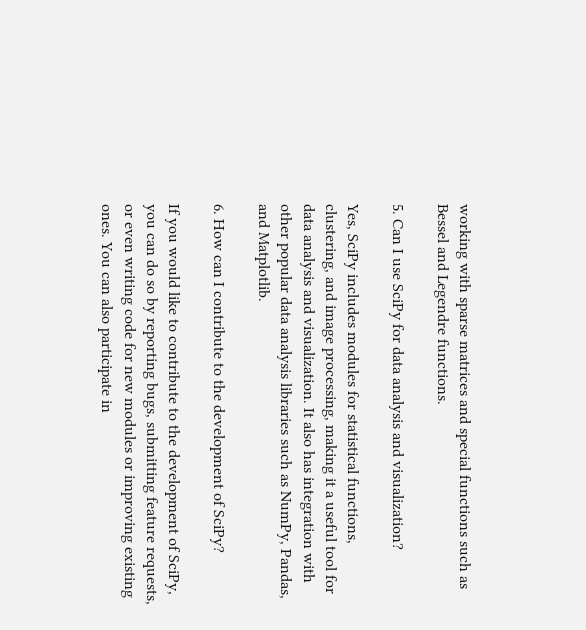working with sparse matrices and special functions such as Bessel and Legendre functions.

5. Can I use SciPy for data analysis and visualization?

Yes, SciPy includes modules for statistical functions, clustering, and image processing, making it a useful tool for data analysis and visualization. It also has integration with other popular data analysis libraries such as NumPy, Pandas, and Matplotlib.

6. How can I contribute to the development of SciPy?

If you would like to contribute to the development of SciPy, you can do so by reporting bugs, submitting feature requests, or even writing code for new modules or improving existing ones. You can also participate in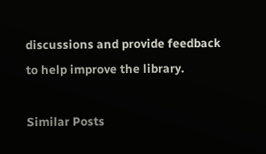discussions and provide feedback to help improve the library.

Similar Posts